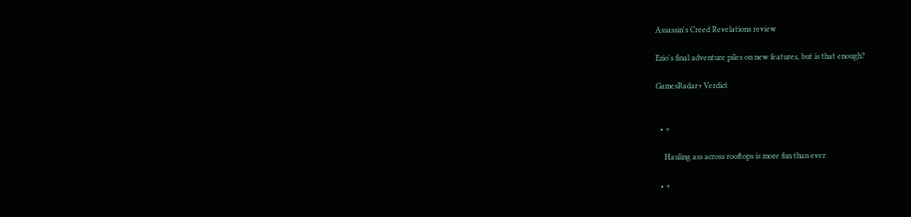Assassin's Creed Revelations review

Ezio's final adventure piles on new features, but is that enough?

GamesRadar+ Verdict


  • +

    Hauling ass across rooftops is more fun than ever

  • +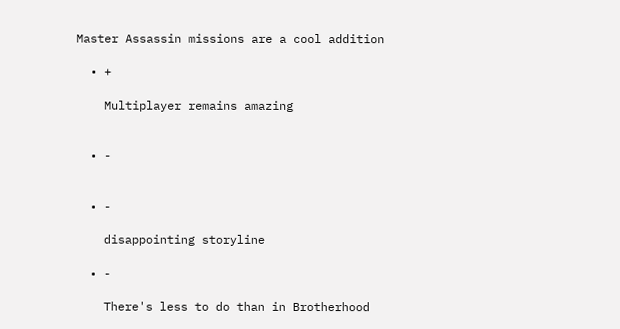Master Assassin missions are a cool addition

  • +

    Multiplayer remains amazing


  • -


  • -

    disappointing storyline

  • -

    There's less to do than in Brotherhood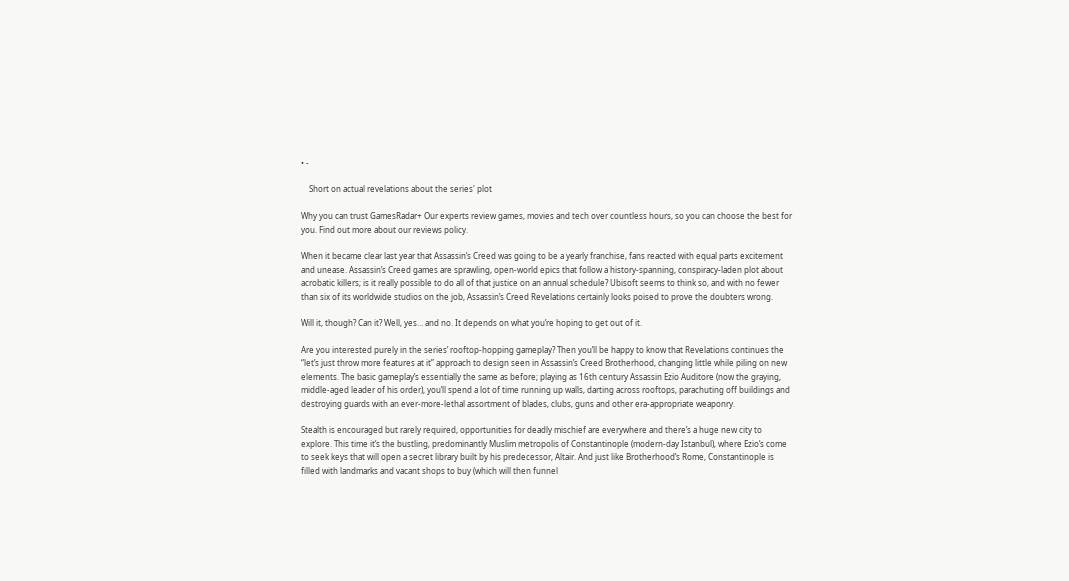• -

    Short on actual revelations about the series' plot

Why you can trust GamesRadar+ Our experts review games, movies and tech over countless hours, so you can choose the best for you. Find out more about our reviews policy.

When it became clear last year that Assassin’s Creed was going to be a yearly franchise, fans reacted with equal parts excitement and unease. Assassin’s Creed games are sprawling, open-world epics that follow a history-spanning, conspiracy-laden plot about acrobatic killers; is it really possible to do all of that justice on an annual schedule? Ubisoft seems to think so, and with no fewer than six of its worldwide studios on the job, Assassin’s Creed Revelations certainly looks poised to prove the doubters wrong.

Will it, though? Can it? Well, yes… and no. It depends on what you’re hoping to get out of it.

Are you interested purely in the series’ rooftop-hopping gameplay? Then you’ll be happy to know that Revelations continues the “let’s just throw more features at it” approach to design seen in Assassin’s Creed Brotherhood, changing little while piling on new elements. The basic gameplay’s essentially the same as before; playing as 16th century Assassin Ezio Auditore (now the graying, middle-aged leader of his order), you’ll spend a lot of time running up walls, darting across rooftops, parachuting off buildings and destroying guards with an ever-more-lethal assortment of blades, clubs, guns and other era-appropriate weaponry.

Stealth is encouraged but rarely required, opportunities for deadly mischief are everywhere and there’s a huge new city to explore. This time it’s the bustling, predominantly Muslim metropolis of Constantinople (modern-day Istanbul), where Ezio’s come to seek keys that will open a secret library built by his predecessor, Altair. And just like Brotherhood’s Rome, Constantinople is filled with landmarks and vacant shops to buy (which will then funnel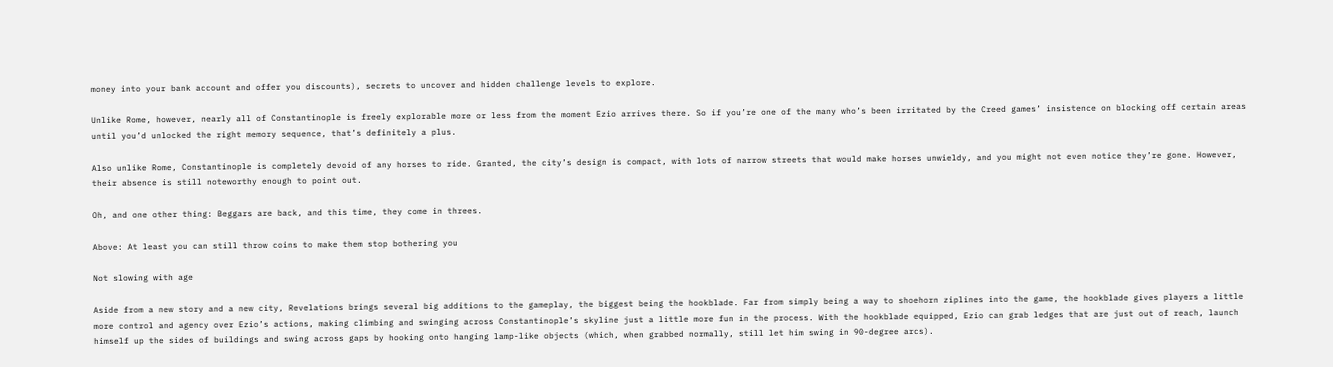money into your bank account and offer you discounts), secrets to uncover and hidden challenge levels to explore.

Unlike Rome, however, nearly all of Constantinople is freely explorable more or less from the moment Ezio arrives there. So if you’re one of the many who’s been irritated by the Creed games’ insistence on blocking off certain areas until you’d unlocked the right memory sequence, that’s definitely a plus.

Also unlike Rome, Constantinople is completely devoid of any horses to ride. Granted, the city’s design is compact, with lots of narrow streets that would make horses unwieldy, and you might not even notice they’re gone. However, their absence is still noteworthy enough to point out.

Oh, and one other thing: Beggars are back, and this time, they come in threes.

Above: At least you can still throw coins to make them stop bothering you

Not slowing with age

Aside from a new story and a new city, Revelations brings several big additions to the gameplay, the biggest being the hookblade. Far from simply being a way to shoehorn ziplines into the game, the hookblade gives players a little more control and agency over Ezio’s actions, making climbing and swinging across Constantinople’s skyline just a little more fun in the process. With the hookblade equipped, Ezio can grab ledges that are just out of reach, launch himself up the sides of buildings and swing across gaps by hooking onto hanging lamp-like objects (which, when grabbed normally, still let him swing in 90-degree arcs).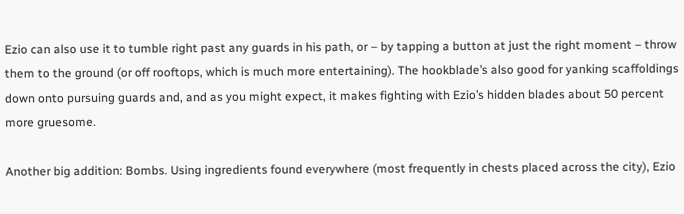Ezio can also use it to tumble right past any guards in his path, or – by tapping a button at just the right moment – throw them to the ground (or off rooftops, which is much more entertaining). The hookblade’s also good for yanking scaffoldings down onto pursuing guards and, and as you might expect, it makes fighting with Ezio’s hidden blades about 50 percent more gruesome.

Another big addition: Bombs. Using ingredients found everywhere (most frequently in chests placed across the city), Ezio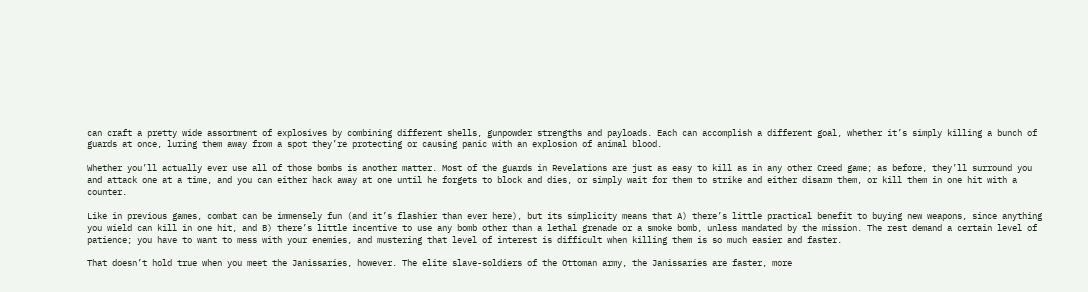can craft a pretty wide assortment of explosives by combining different shells, gunpowder strengths and payloads. Each can accomplish a different goal, whether it’s simply killing a bunch of guards at once, luring them away from a spot they’re protecting or causing panic with an explosion of animal blood.

Whether you’ll actually ever use all of those bombs is another matter. Most of the guards in Revelations are just as easy to kill as in any other Creed game; as before, they’ll surround you and attack one at a time, and you can either hack away at one until he forgets to block and dies, or simply wait for them to strike and either disarm them, or kill them in one hit with a counter.

Like in previous games, combat can be immensely fun (and it’s flashier than ever here), but its simplicity means that A) there’s little practical benefit to buying new weapons, since anything you wield can kill in one hit, and B) there’s little incentive to use any bomb other than a lethal grenade or a smoke bomb, unless mandated by the mission. The rest demand a certain level of patience; you have to want to mess with your enemies, and mustering that level of interest is difficult when killing them is so much easier and faster.

That doesn’t hold true when you meet the Janissaries, however. The elite slave-soldiers of the Ottoman army, the Janissaries are faster, more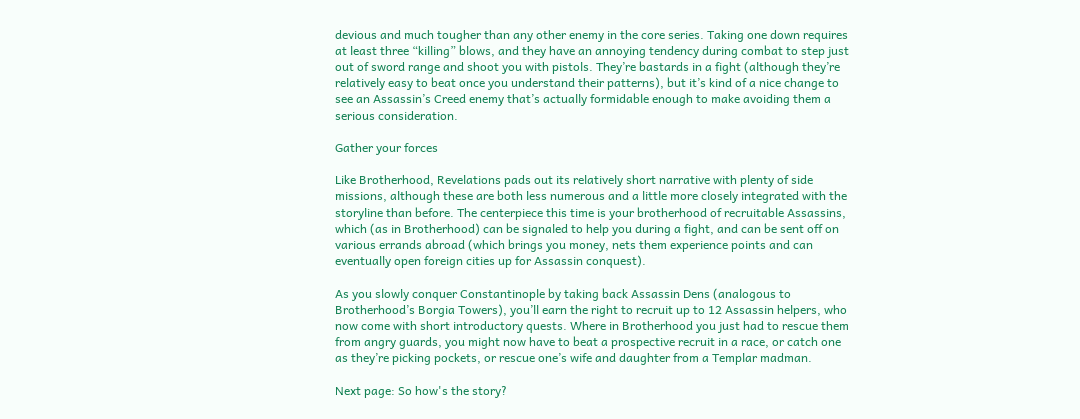devious and much tougher than any other enemy in the core series. Taking one down requires at least three “killing” blows, and they have an annoying tendency during combat to step just out of sword range and shoot you with pistols. They’re bastards in a fight (although they’re relatively easy to beat once you understand their patterns), but it’s kind of a nice change to see an Assassin’s Creed enemy that’s actually formidable enough to make avoiding them a serious consideration.

Gather your forces

Like Brotherhood, Revelations pads out its relatively short narrative with plenty of side missions, although these are both less numerous and a little more closely integrated with the storyline than before. The centerpiece this time is your brotherhood of recruitable Assassins, which (as in Brotherhood) can be signaled to help you during a fight, and can be sent off on various errands abroad (which brings you money, nets them experience points and can eventually open foreign cities up for Assassin conquest).

As you slowly conquer Constantinople by taking back Assassin Dens (analogous to Brotherhood’s Borgia Towers), you’ll earn the right to recruit up to 12 Assassin helpers, who now come with short introductory quests. Where in Brotherhood you just had to rescue them from angry guards, you might now have to beat a prospective recruit in a race, or catch one as they’re picking pockets, or rescue one’s wife and daughter from a Templar madman.

Next page: So how's the story?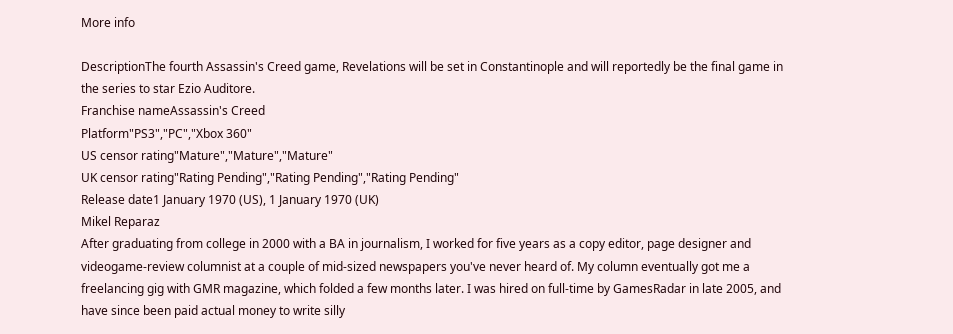More info

DescriptionThe fourth Assassin's Creed game, Revelations will be set in Constantinople and will reportedly be the final game in the series to star Ezio Auditore.
Franchise nameAssassin's Creed
Platform"PS3","PC","Xbox 360"
US censor rating"Mature","Mature","Mature"
UK censor rating"Rating Pending","Rating Pending","Rating Pending"
Release date1 January 1970 (US), 1 January 1970 (UK)
Mikel Reparaz
After graduating from college in 2000 with a BA in journalism, I worked for five years as a copy editor, page designer and videogame-review columnist at a couple of mid-sized newspapers you've never heard of. My column eventually got me a freelancing gig with GMR magazine, which folded a few months later. I was hired on full-time by GamesRadar in late 2005, and have since been paid actual money to write silly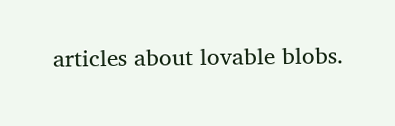articles about lovable blobs.